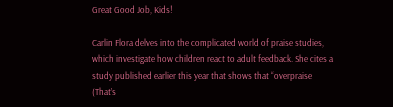Great Good Job, Kids!

Carlin Flora delves into the complicated world of praise studies, which investigate how children react to adult feedback. She cites a study published earlier this year that shows that “overpraise (That’s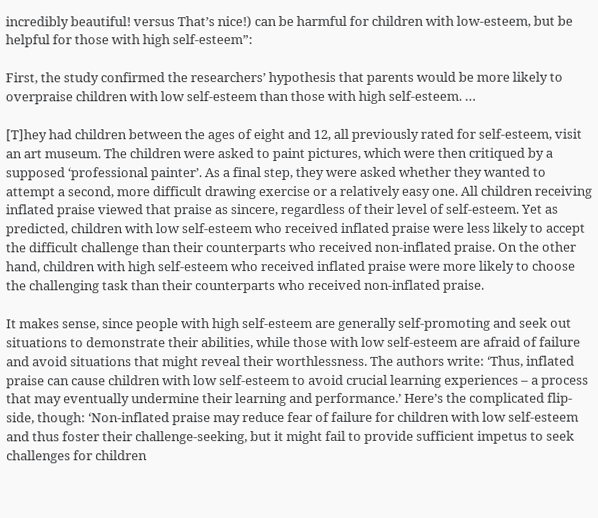incredibly beautiful! versus That’s nice!) can be harmful for children with low-esteem, but be helpful for those with high self-esteem”:

First, the study confirmed the researchers’ hypothesis that parents would be more likely to overpraise children with low self-esteem than those with high self-esteem. …

[T]hey had children between the ages of eight and 12, all previously rated for self-esteem, visit an art museum. The children were asked to paint pictures, which were then critiqued by a supposed ‘professional painter’. As a final step, they were asked whether they wanted to attempt a second, more difficult drawing exercise or a relatively easy one. All children receiving inflated praise viewed that praise as sincere, regardless of their level of self-esteem. Yet as predicted, children with low self-esteem who received inflated praise were less likely to accept the difficult challenge than their counterparts who received non-inflated praise. On the other hand, children with high self-esteem who received inflated praise were more likely to choose the challenging task than their counterparts who received non-inflated praise.

It makes sense, since people with high self-esteem are generally self-promoting and seek out situations to demonstrate their abilities, while those with low self-esteem are afraid of failure and avoid situations that might reveal their worthlessness. The authors write: ‘Thus, inflated praise can cause children with low self-esteem to avoid crucial learning experiences – a process that may eventually undermine their learning and performance.’ Here’s the complicated flip-side, though: ‘Non-inflated praise may reduce fear of failure for children with low self-esteem and thus foster their challenge-seeking, but it might fail to provide sufficient impetus to seek challenges for children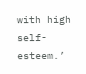with high self-esteem.’